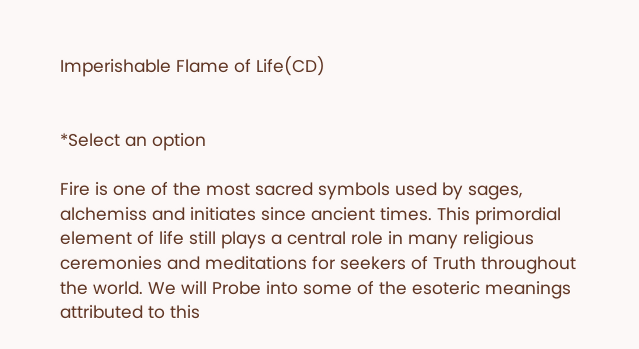Imperishable Flame of Life(CD)


*Select an option

Fire is one of the most sacred symbols used by sages, alchemiss and initiates since ancient times. This primordial element of life still plays a central role in many religious ceremonies and meditations for seekers of Truth throughout the world. We will Probe into some of the esoteric meanings attributed to this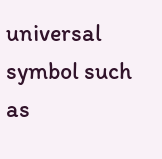universal symbol such as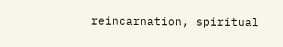reincarnation, spiritual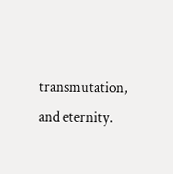transmutation, and eternity.